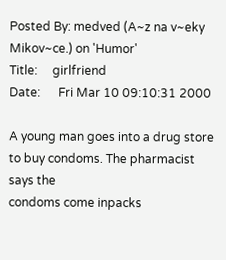Posted By: medved (A~z na v~eky Mikov~ce.) on 'Humor'
Title:     girlfriend
Date:      Fri Mar 10 09:10:31 2000

A young man goes into a drug store to buy condoms. The pharmacist says the
condoms come inpacks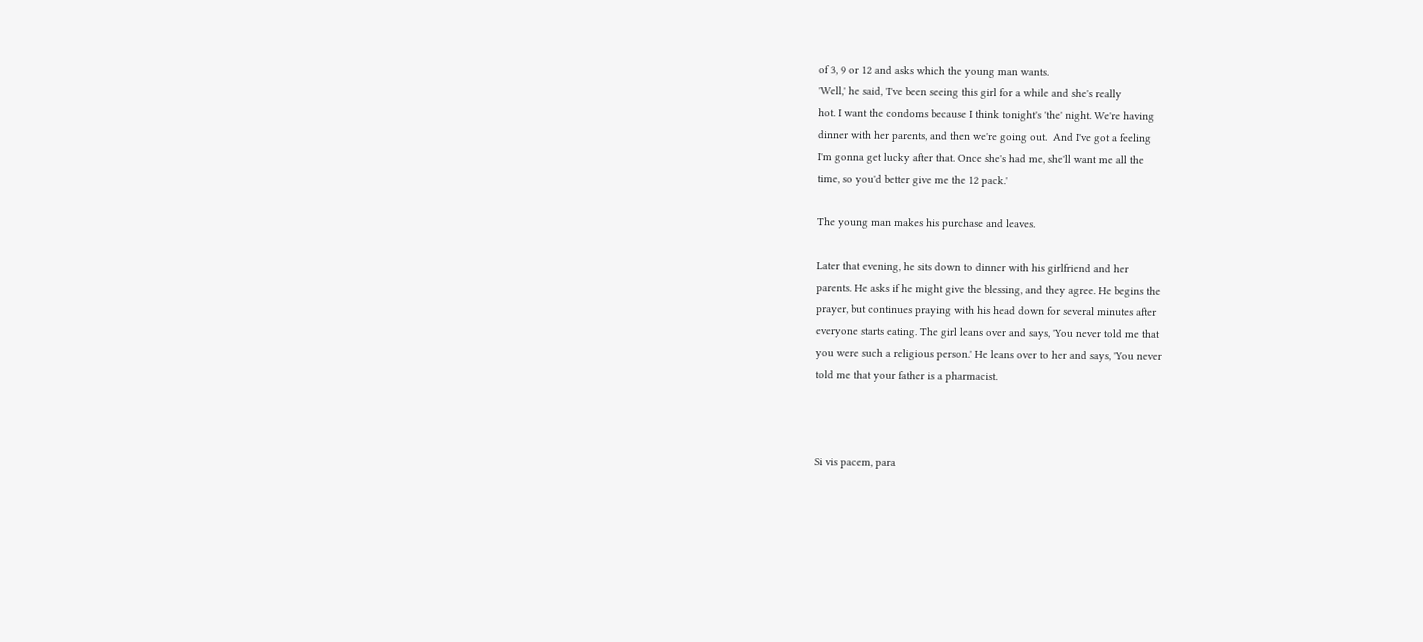of 3, 9 or 12 and asks which the young man wants.
'Well,' he said, 'I've been seeing this girl for a while and she's really
hot. I want the condoms because I think tonight's 'the' night. We're having
dinner with her parents, and then we're going out.  And I've got a feeling
I'm gonna get lucky after that. Once she's had me, she'll want me all the
time, so you'd better give me the 12 pack.'

The young man makes his purchase and leaves.

Later that evening, he sits down to dinner with his girlfriend and her
parents. He asks if he might give the blessing, and they agree. He begins the
prayer, but continues praying with his head down for several minutes after
everyone starts eating. The girl leans over and says, 'You never told me that
you were such a religious person.' He leans over to her and says, 'You never
told me that your father is a pharmacist.



Si vis pacem, para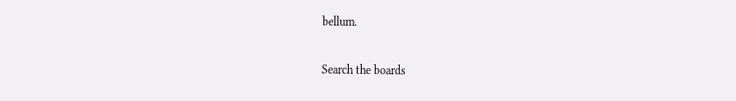bellum.

Search the boards